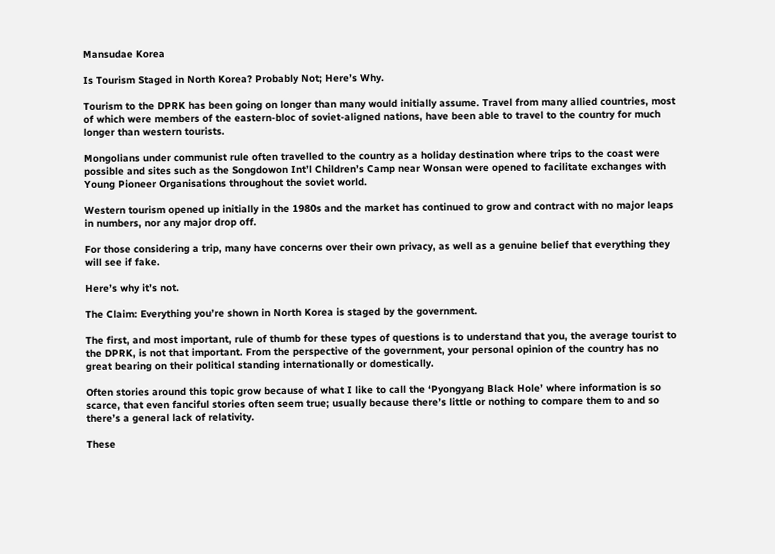Mansudae Korea

Is Tourism Staged in North Korea? Probably Not; Here’s Why.

Tourism to the DPRK has been going on longer than many would initially assume. Travel from many allied countries, most of which were members of the eastern-bloc of soviet-aligned nations, have been able to travel to the country for much longer than western tourists.

Mongolians under communist rule often travelled to the country as a holiday destination where trips to the coast were possible and sites such as the Songdowon Int’l Children’s Camp near Wonsan were opened to facilitate exchanges with Young Pioneer Organisations throughout the soviet world.

Western tourism opened up initially in the 1980s and the market has continued to grow and contract with no major leaps in numbers, nor any major drop off.

For those considering a trip, many have concerns over their own privacy, as well as a genuine belief that everything they will see if fake.

Here’s why it’s not.

The Claim: Everything you’re shown in North Korea is staged by the government.

The first, and most important, rule of thumb for these types of questions is to understand that you, the average tourist to the DPRK, is not that important. From the perspective of the government, your personal opinion of the country has no great bearing on their political standing internationally or domestically.

Often stories around this topic grow because of what I like to call the ‘Pyongyang Black Hole’ where information is so scarce, that even fanciful stories often seem true; usually because there’s little or nothing to compare them to and so there’s a general lack of relativity.

These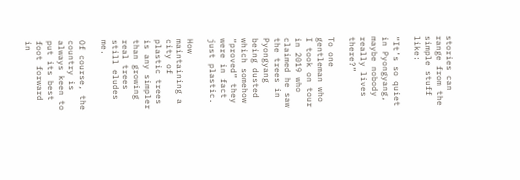stories can range from the simple stuff like:

“It’s so quiet in Pyongyang, maybe nobody really lives there?”

To one gentleman who I took on tour in 2019 who claimed he saw the trees in Pyongyang being dusted which somehow “proved” they were in fact just plastic.

How maintaining a city of plastic trees is any simpler than growing real trees still eludes me.

Of course, the country is always keen to put its best foot forward in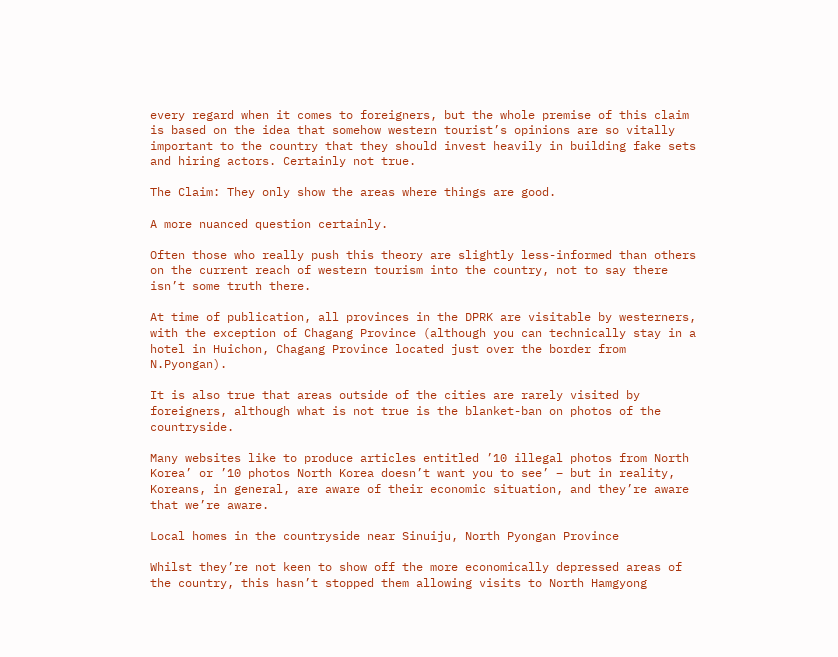every regard when it comes to foreigners, but the whole premise of this claim is based on the idea that somehow western tourist’s opinions are so vitally important to the country that they should invest heavily in building fake sets and hiring actors. Certainly not true.

The Claim: They only show the areas where things are good.

A more nuanced question certainly.

Often those who really push this theory are slightly less-informed than others on the current reach of western tourism into the country, not to say there isn’t some truth there.

At time of publication, all provinces in the DPRK are visitable by westerners, with the exception of Chagang Province (although you can technically stay in a hotel in Huichon, Chagang Province located just over the border from N.Pyongan).

It is also true that areas outside of the cities are rarely visited by foreigners, although what is not true is the blanket-ban on photos of the countryside.

Many websites like to produce articles entitled ’10 illegal photos from North Korea’ or ’10 photos North Korea doesn’t want you to see’ – but in reality, Koreans, in general, are aware of their economic situation, and they’re aware that we’re aware.

Local homes in the countryside near Sinuiju, North Pyongan Province

Whilst they’re not keen to show off the more economically depressed areas of the country, this hasn’t stopped them allowing visits to North Hamgyong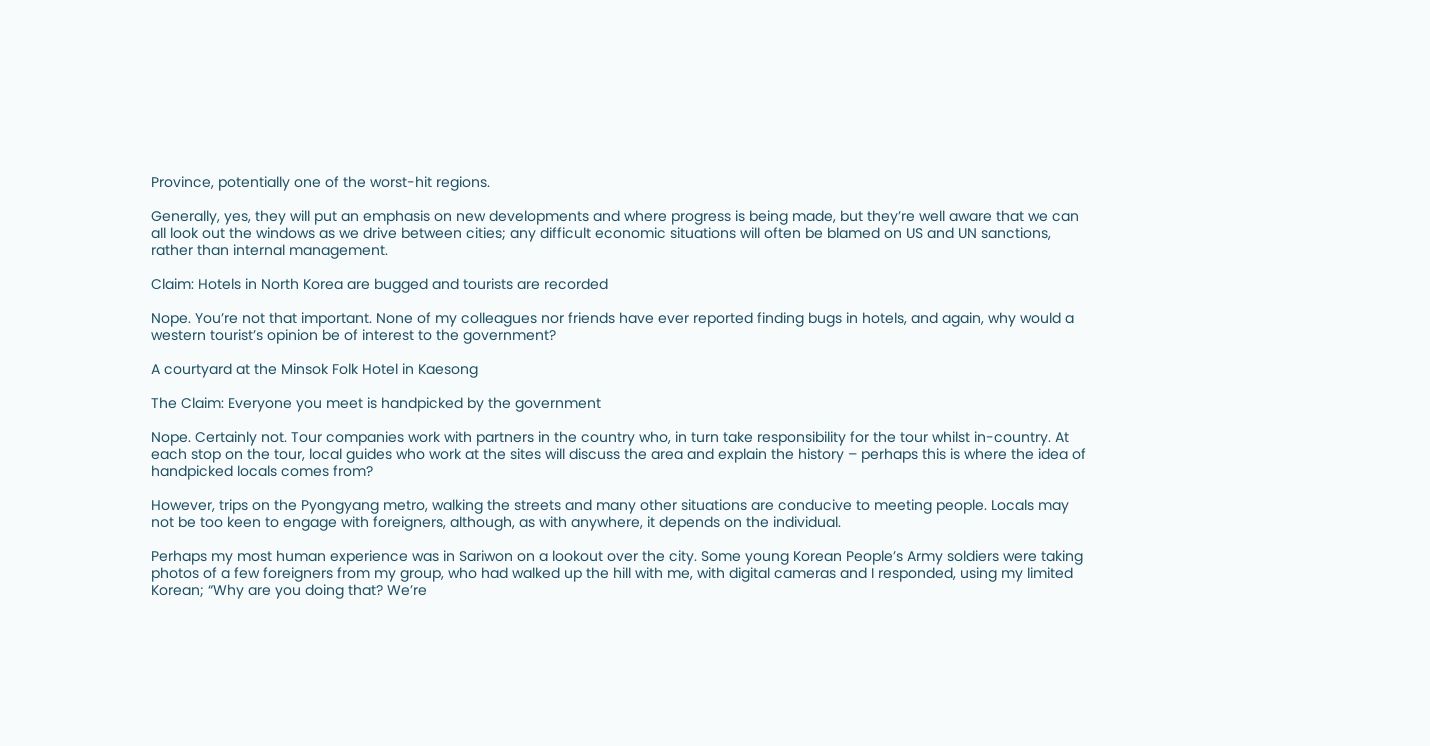Province, potentially one of the worst-hit regions.

Generally, yes, they will put an emphasis on new developments and where progress is being made, but they’re well aware that we can all look out the windows as we drive between cities; any difficult economic situations will often be blamed on US and UN sanctions, rather than internal management.

Claim: Hotels in North Korea are bugged and tourists are recorded

Nope. You’re not that important. None of my colleagues nor friends have ever reported finding bugs in hotels, and again, why would a western tourist’s opinion be of interest to the government?

A courtyard at the Minsok Folk Hotel in Kaesong

The Claim: Everyone you meet is handpicked by the government

Nope. Certainly not. Tour companies work with partners in the country who, in turn take responsibility for the tour whilst in-country. At each stop on the tour, local guides who work at the sites will discuss the area and explain the history – perhaps this is where the idea of handpicked locals comes from?

However, trips on the Pyongyang metro, walking the streets and many other situations are conducive to meeting people. Locals may not be too keen to engage with foreigners, although, as with anywhere, it depends on the individual.

Perhaps my most human experience was in Sariwon on a lookout over the city. Some young Korean People’s Army soldiers were taking photos of a few foreigners from my group, who had walked up the hill with me, with digital cameras and I responded, using my limited Korean; “Why are you doing that? We’re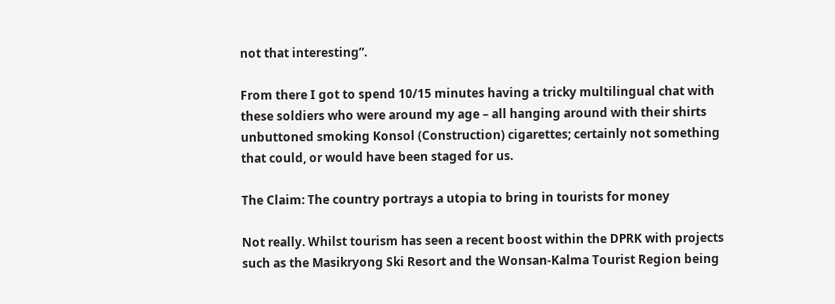not that interesting”.

From there I got to spend 10/15 minutes having a tricky multilingual chat with these soldiers who were around my age – all hanging around with their shirts unbuttoned smoking Konsol (Construction) cigarettes; certainly not something that could, or would have been staged for us.

The Claim: The country portrays a utopia to bring in tourists for money

Not really. Whilst tourism has seen a recent boost within the DPRK with projects such as the Masikryong Ski Resort and the Wonsan-Kalma Tourist Region being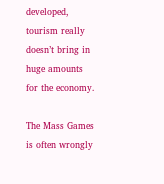developed, tourism really doesn’t bring in huge amounts for the economy.

The Mass Games is often wrongly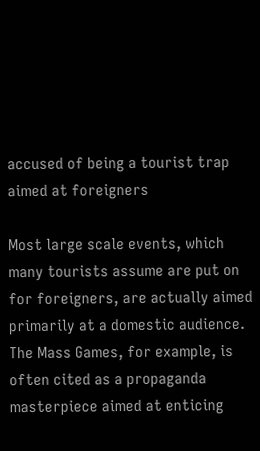accused of being a tourist trap aimed at foreigners

Most large scale events, which many tourists assume are put on for foreigners, are actually aimed primarily at a domestic audience. The Mass Games, for example, is often cited as a propaganda masterpiece aimed at enticing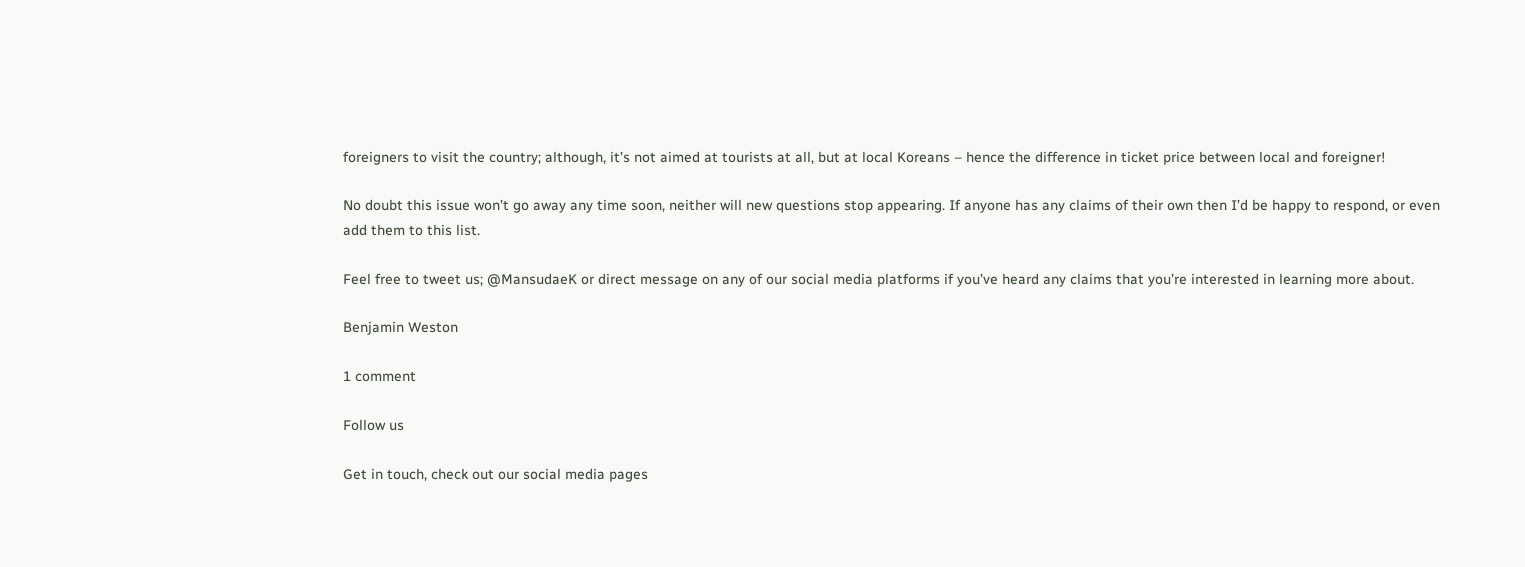foreigners to visit the country; although, it’s not aimed at tourists at all, but at local Koreans – hence the difference in ticket price between local and foreigner!

No doubt this issue won’t go away any time soon, neither will new questions stop appearing. If anyone has any claims of their own then I’d be happy to respond, or even add them to this list.

Feel free to tweet us; @MansudaeK or direct message on any of our social media platforms if you’ve heard any claims that you’re interested in learning more about.

Benjamin Weston

1 comment

Follow us

Get in touch, check out our social media pages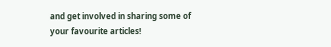and get involved in sharing some of your favourite articles!